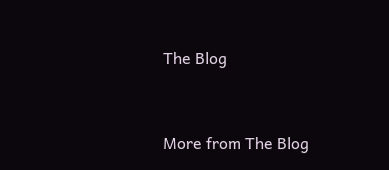The Blog


More from The Blog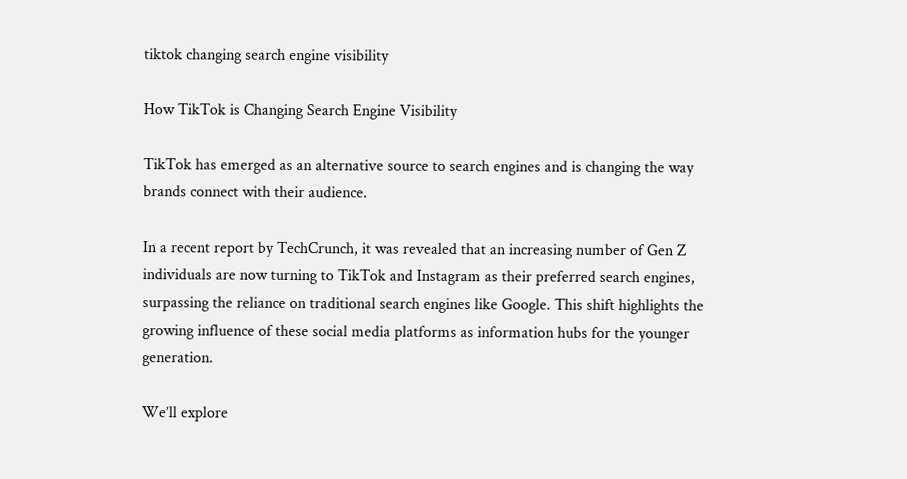tiktok changing search engine visibility

How TikTok is Changing Search Engine Visibility

TikTok has emerged as an alternative source to search engines and is changing the way brands connect with their audience.

In a recent report by TechCrunch, it was revealed that an increasing number of Gen Z individuals are now turning to TikTok and Instagram as their preferred search engines, surpassing the reliance on traditional search engines like Google. This shift highlights the growing influence of these social media platforms as information hubs for the younger generation.

We’ll explore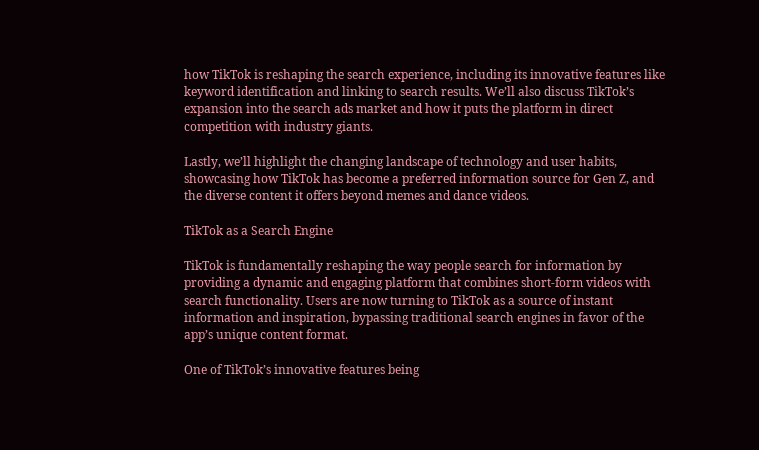how TikTok is reshaping the search experience, including its innovative features like keyword identification and linking to search results. We’ll also discuss TikTok’s expansion into the search ads market and how it puts the platform in direct competition with industry giants.

Lastly, we’ll highlight the changing landscape of technology and user habits, showcasing how TikTok has become a preferred information source for Gen Z, and the diverse content it offers beyond memes and dance videos.

TikTok as a Search Engine

TikTok is fundamentally reshaping the way people search for information by providing a dynamic and engaging platform that combines short-form videos with search functionality. Users are now turning to TikTok as a source of instant information and inspiration, bypassing traditional search engines in favor of the app’s unique content format.

One of TikTok’s innovative features being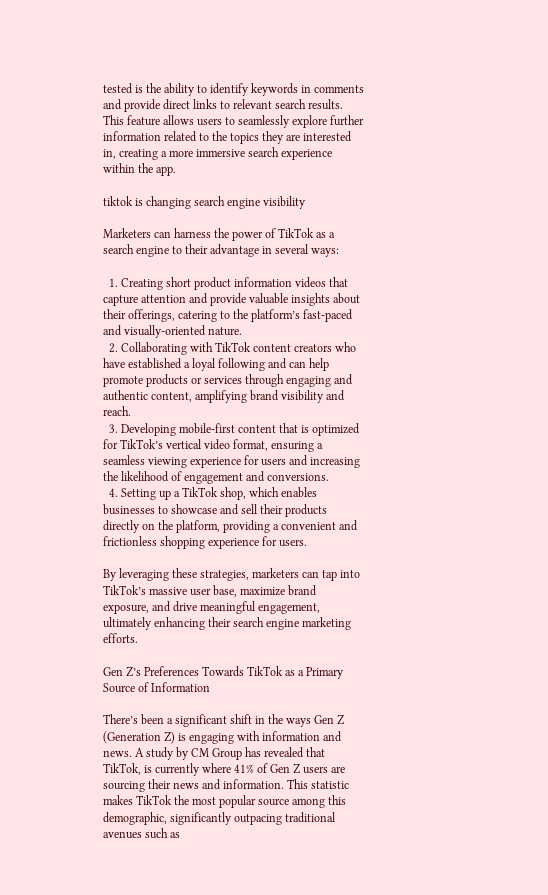tested is the ability to identify keywords in comments and provide direct links to relevant search results. This feature allows users to seamlessly explore further information related to the topics they are interested in, creating a more immersive search experience within the app.

tiktok is changing search engine visibility

Marketers can harness the power of TikTok as a search engine to their advantage in several ways:

  1. Creating short product information videos that capture attention and provide valuable insights about their offerings, catering to the platform’s fast-paced and visually-oriented nature.
  2. Collaborating with TikTok content creators who have established a loyal following and can help promote products or services through engaging and authentic content, amplifying brand visibility and reach.
  3. Developing mobile-first content that is optimized for TikTok’s vertical video format, ensuring a seamless viewing experience for users and increasing the likelihood of engagement and conversions.
  4. Setting up a TikTok shop, which enables businesses to showcase and sell their products directly on the platform, providing a convenient and frictionless shopping experience for users.

By leveraging these strategies, marketers can tap into TikTok’s massive user base, maximize brand exposure, and drive meaningful engagement, ultimately enhancing their search engine marketing efforts.

Gen Z’s Preferences Towards TikTok as a Primary Source of Information

There’s been a significant shift in the ways Gen Z (Generation Z) is engaging with information and news. A study by CM Group has revealed that TikTok, is currently where 41% of Gen Z users are sourcing their news and information. This statistic makes TikTok the most popular source among this demographic, significantly outpacing traditional avenues such as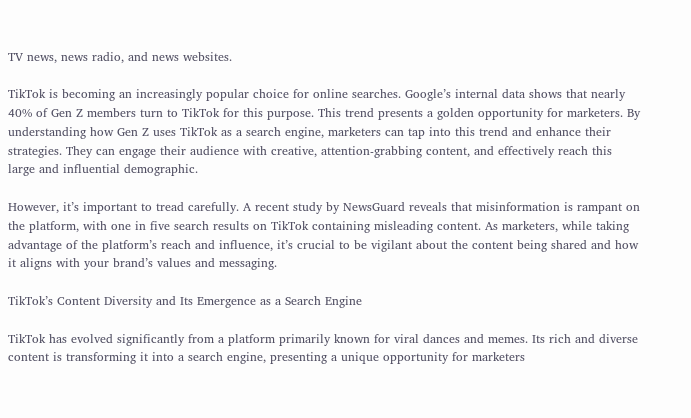TV news, news radio, and news websites.

TikTok is becoming an increasingly popular choice for online searches. Google’s internal data shows that nearly 40% of Gen Z members turn to TikTok for this purpose. This trend presents a golden opportunity for marketers. By understanding how Gen Z uses TikTok as a search engine, marketers can tap into this trend and enhance their strategies. They can engage their audience with creative, attention-grabbing content, and effectively reach this large and influential demographic.

However, it’s important to tread carefully. A recent study by NewsGuard reveals that misinformation is rampant on the platform, with one in five search results on TikTok containing misleading content. As marketers, while taking advantage of the platform’s reach and influence, it’s crucial to be vigilant about the content being shared and how it aligns with your brand’s values and messaging.

TikTok’s Content Diversity and Its Emergence as a Search Engine

TikTok has evolved significantly from a platform primarily known for viral dances and memes. Its rich and diverse content is transforming it into a search engine, presenting a unique opportunity for marketers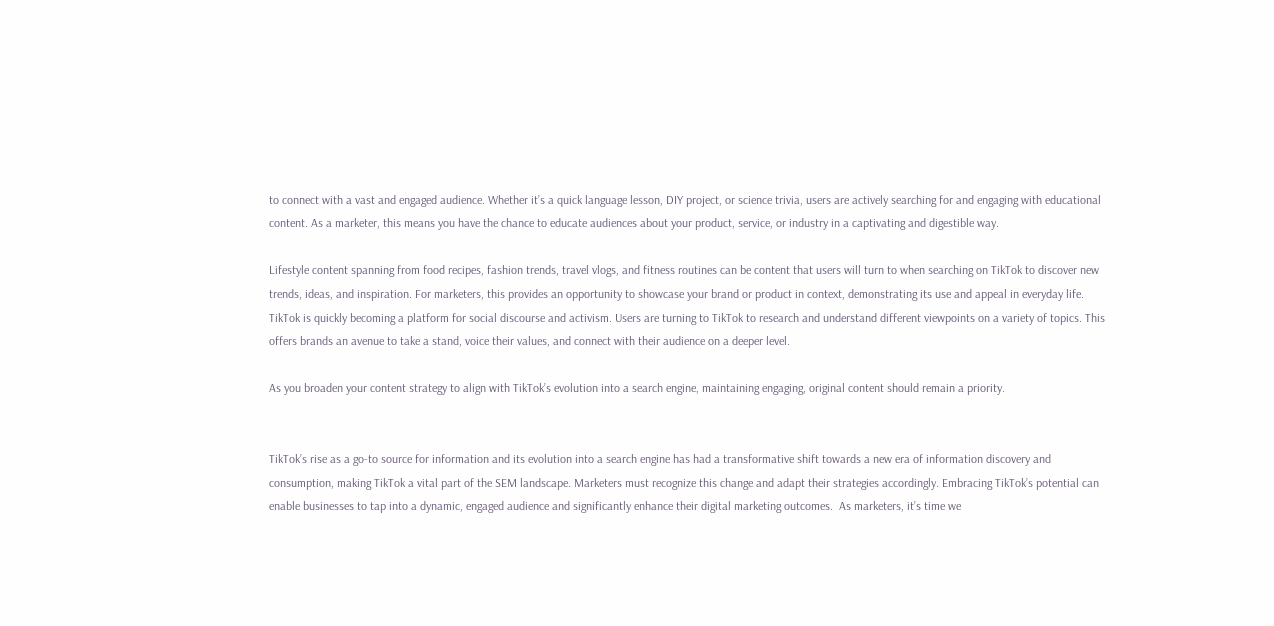to connect with a vast and engaged audience. Whether it’s a quick language lesson, DIY project, or science trivia, users are actively searching for and engaging with educational content. As a marketer, this means you have the chance to educate audiences about your product, service, or industry in a captivating and digestible way.

Lifestyle content spanning from food recipes, fashion trends, travel vlogs, and fitness routines can be content that users will turn to when searching on TikTok to discover new trends, ideas, and inspiration. For marketers, this provides an opportunity to showcase your brand or product in context, demonstrating its use and appeal in everyday life. TikTok is quickly becoming a platform for social discourse and activism. Users are turning to TikTok to research and understand different viewpoints on a variety of topics. This offers brands an avenue to take a stand, voice their values, and connect with their audience on a deeper level.

As you broaden your content strategy to align with TikTok’s evolution into a search engine, maintaining engaging, original content should remain a priority.


TikTok’s rise as a go-to source for information and its evolution into a search engine has had a transformative shift towards a new era of information discovery and consumption, making TikTok a vital part of the SEM landscape. Marketers must recognize this change and adapt their strategies accordingly. Embracing TikTok’s potential can enable businesses to tap into a dynamic, engaged audience and significantly enhance their digital marketing outcomes.  As marketers, it’s time we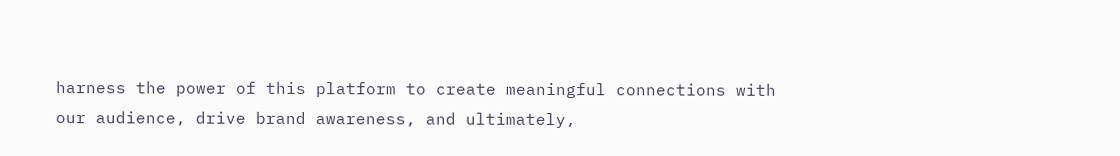harness the power of this platform to create meaningful connections with our audience, drive brand awareness, and ultimately,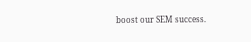boost our SEM success.